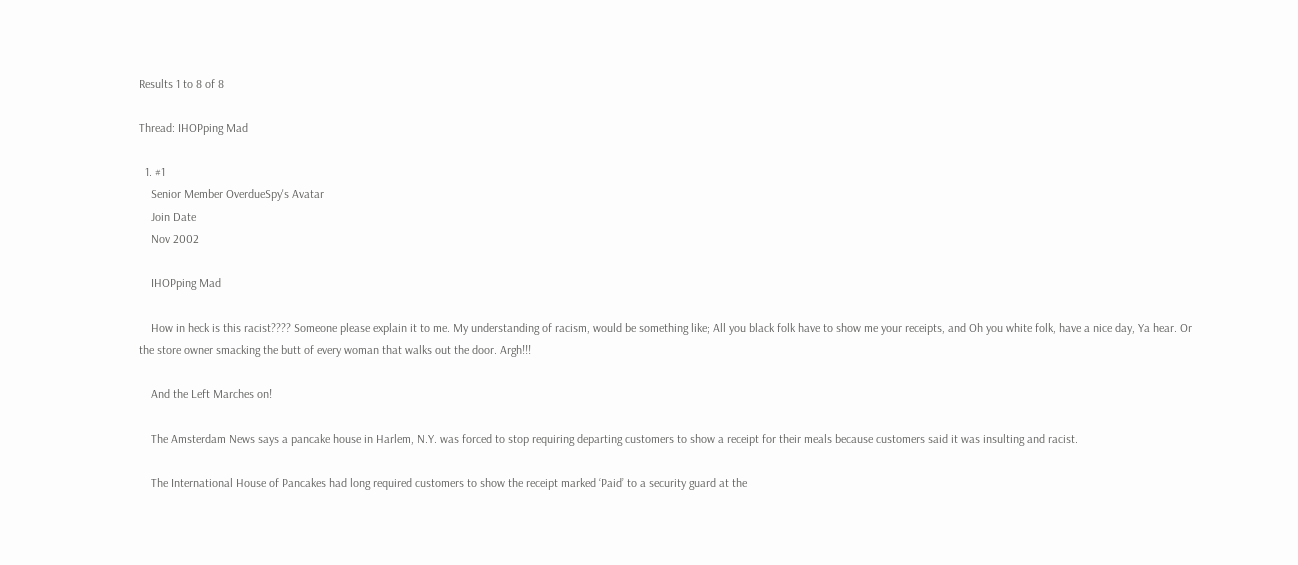Results 1 to 8 of 8

Thread: IHOPping Mad

  1. #1
    Senior Member OverdueSpy's Avatar
    Join Date
    Nov 2002

    IHOPping Mad

    How in heck is this racist???? Someone please explain it to me. My understanding of racism, would be something like; All you black folk have to show me your receipts, and Oh you white folk, have a nice day, Ya hear. Or the store owner smacking the butt of every woman that walks out the door. Argh!!!

    And the Left Marches on!

    The Amsterdam News says a pancake house in Harlem, N.Y. was forced to stop requiring departing customers to show a receipt for their meals because customers said it was insulting and racist.

    The International House of Pancakes had long required customers to show the receipt marked ‘Paid’ to a security guard at the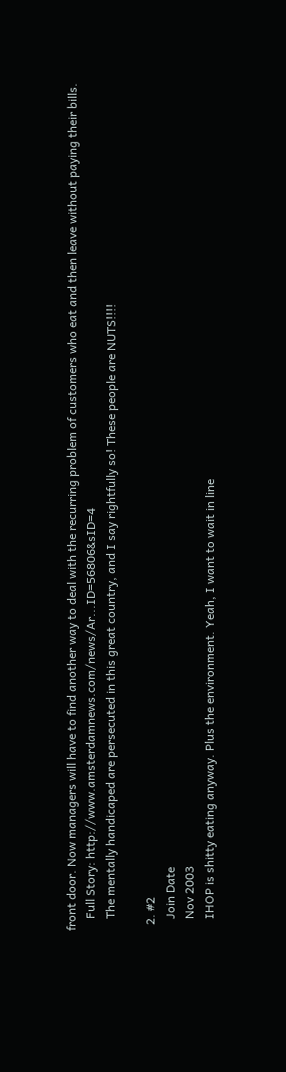front door. Now managers will have to find another way to deal with the recurring problem of customers who eat and then leave without paying their bills.
    Full Story: http://www.amsterdamnews.com/news/Ar...ID=56806&sID=4
    The mentally handicaped are persecuted in this great country, and I say rightfully so! These people are NUTS!!!!

  2. #2
    Join Date
    Nov 2003
    IHOP is shitty eating anyway. Plus the environment. Yeah, I want to wait in line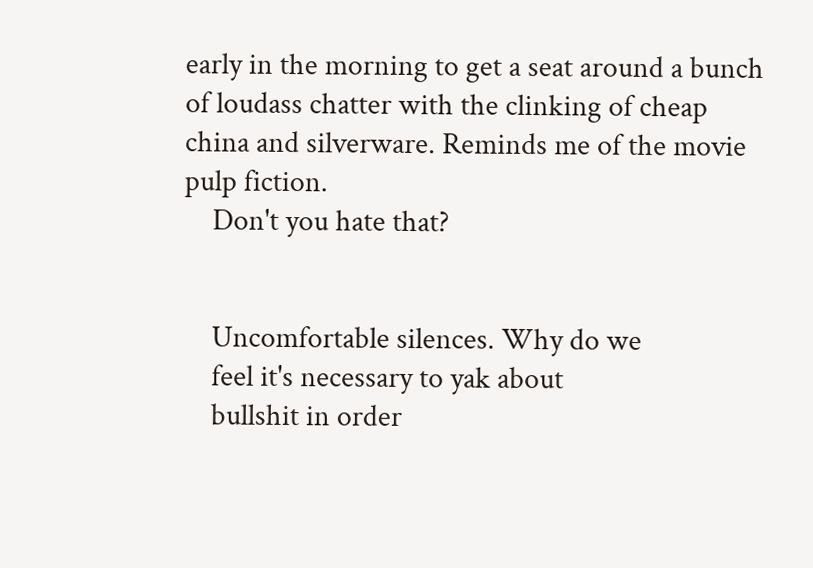early in the morning to get a seat around a bunch of loudass chatter with the clinking of cheap china and silverware. Reminds me of the movie pulp fiction.
    Don't you hate that?


    Uncomfortable silences. Why do we
    feel it's necessary to yak about
    bullshit in order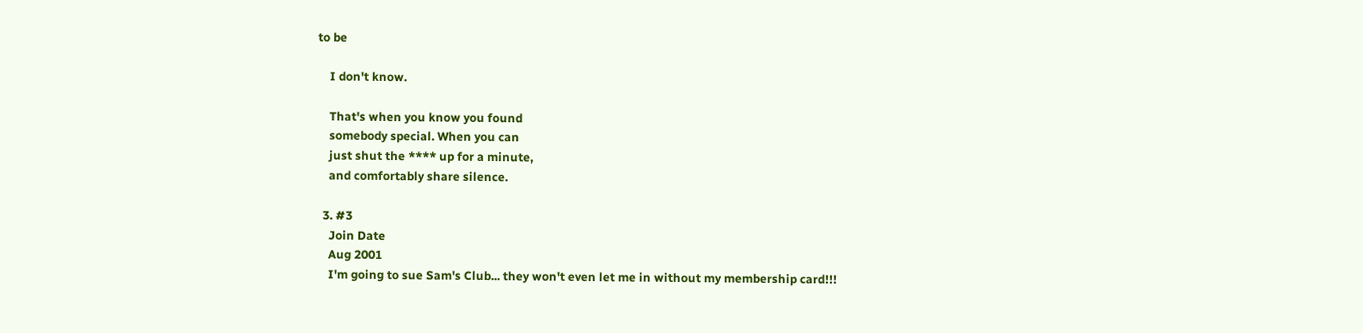to be

    I don't know.

    That's when you know you found
    somebody special. When you can
    just shut the **** up for a minute,
    and comfortably share silence.

  3. #3
    Join Date
    Aug 2001
    I'm going to sue Sam's Club... they won't even let me in without my membership card!!!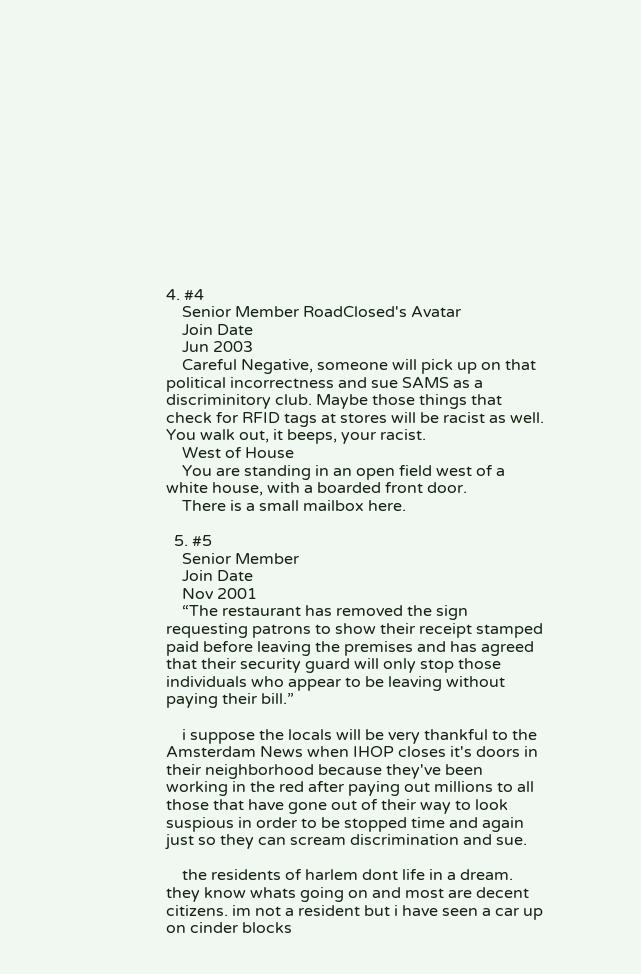4. #4
    Senior Member RoadClosed's Avatar
    Join Date
    Jun 2003
    Careful Negative, someone will pick up on that political incorrectness and sue SAMS as a discriminitory club. Maybe those things that check for RFID tags at stores will be racist as well. You walk out, it beeps, your racist.
    West of House
    You are standing in an open field west of a white house, with a boarded front door.
    There is a small mailbox here.

  5. #5
    Senior Member
    Join Date
    Nov 2001
    “The restaurant has removed the sign requesting patrons to show their receipt stamped paid before leaving the premises and has agreed that their security guard will only stop those individuals who appear to be leaving without paying their bill.”

    i suppose the locals will be very thankful to the Amsterdam News when IHOP closes it's doors in their neighborhood because they've been working in the red after paying out millions to all those that have gone out of their way to look suspious in order to be stopped time and again just so they can scream discrimination and sue.

    the residents of harlem dont life in a dream. they know whats going on and most are decent citizens. im not a resident but i have seen a car up on cinder blocks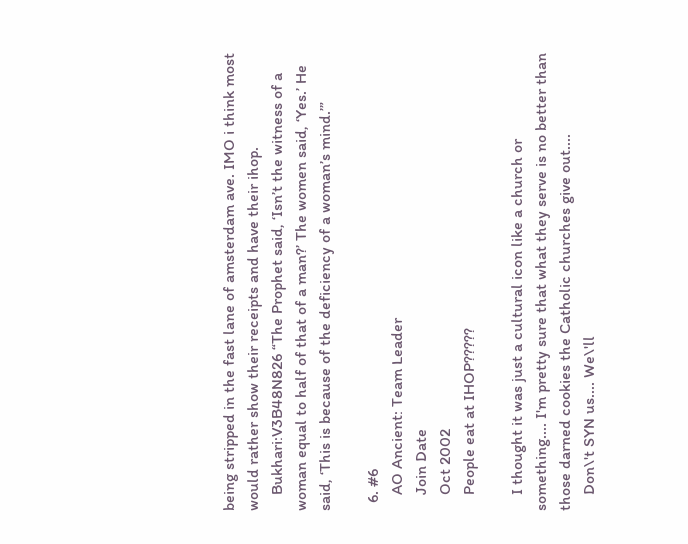being stripped in the fast lane of amsterdam ave. IMO i think most would rather show their receipts and have their ihop.
    Bukhari:V3B48N826 “The Prophet said, ‘Isn’t the witness of a woman equal to half of that of a man?’ The women said, ‘Yes.’ He said, ‘This is because of the deficiency of a woman’s mind.’”

  6. #6
    AO Ancient: Team Leader
    Join Date
    Oct 2002
    People eat at IHOP?????

    I thought it was just a cultural icon like a church or something.... I'm pretty sure that what they serve is no better than those darned cookies the Catholic churches give out....
    Don\'t SYN us.... We\'ll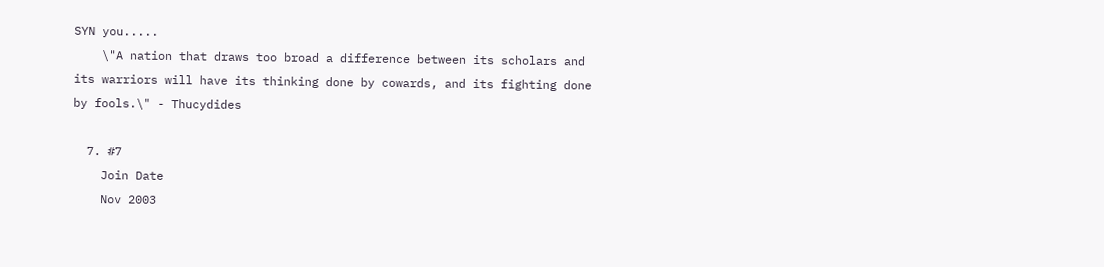SYN you.....
    \"A nation that draws too broad a difference between its scholars and its warriors will have its thinking done by cowards, and its fighting done by fools.\" - Thucydides

  7. #7
    Join Date
    Nov 2003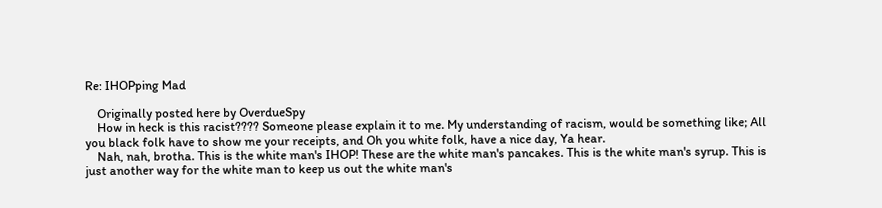Re: IHOPping Mad

    Originally posted here by OverdueSpy
    How in heck is this racist???? Someone please explain it to me. My understanding of racism, would be something like; All you black folk have to show me your receipts, and Oh you white folk, have a nice day, Ya hear.
    Nah, nah, brotha. This is the white man's IHOP! These are the white man's pancakes. This is the white man's syrup. This is just another way for the white man to keep us out the white man's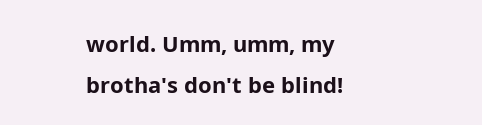world. Umm, umm, my brotha's don't be blind!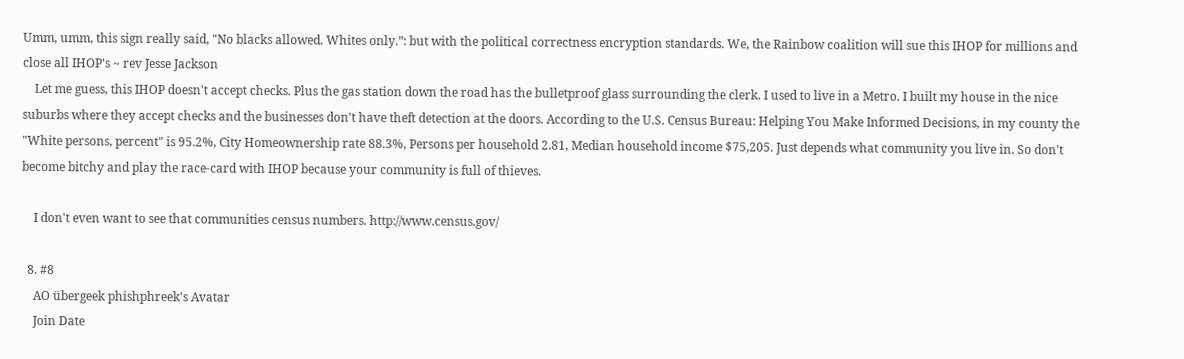Umm, umm, this sign really said, "No blacks allowed. Whites only.”: but with the political correctness encryption standards. We, the Rainbow coalition will sue this IHOP for millions and close all IHOP's ~ rev Jesse Jackson
    Let me guess, this IHOP doesn't accept checks. Plus the gas station down the road has the bulletproof glass surrounding the clerk. I used to live in a Metro. I built my house in the nice suburbs where they accept checks and the businesses don't have theft detection at the doors. According to the U.S. Census Bureau: Helping You Make Informed Decisions, in my county the "White persons, percent" is 95.2%, City Homeownership rate 88.3%, Persons per household 2.81, Median household income $75,205. Just depends what community you live in. So don't become bitchy and play the race-card with IHOP because your community is full of thieves.

    I don't even want to see that communities census numbers. http://www.census.gov/

  8. #8
    AO übergeek phishphreek's Avatar
    Join Date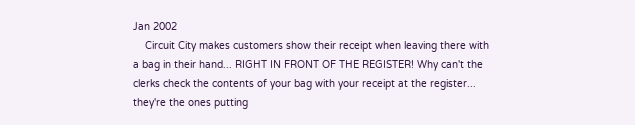Jan 2002
    Circuit City makes customers show their receipt when leaving there with a bag in their hand... RIGHT IN FRONT OF THE REGISTER! Why can't the clerks check the contents of your bag with your receipt at the register... they're the ones putting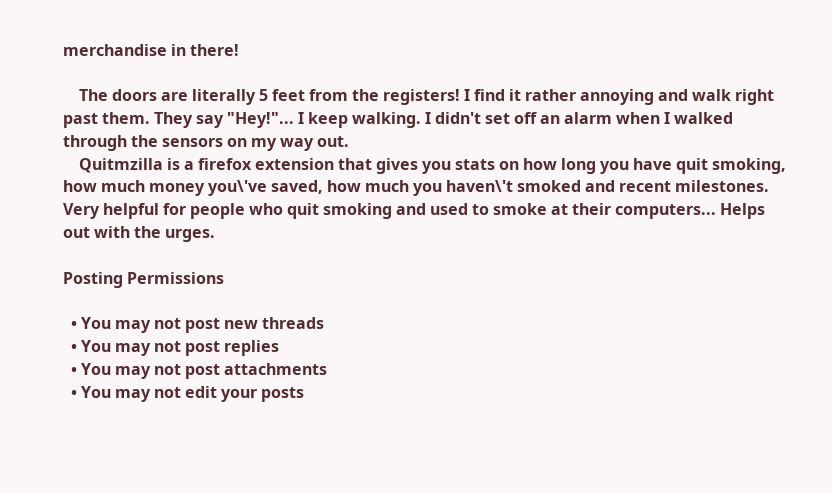merchandise in there!

    The doors are literally 5 feet from the registers! I find it rather annoying and walk right past them. They say "Hey!"... I keep walking. I didn't set off an alarm when I walked through the sensors on my way out.
    Quitmzilla is a firefox extension that gives you stats on how long you have quit smoking, how much money you\'ve saved, how much you haven\'t smoked and recent milestones. Very helpful for people who quit smoking and used to smoke at their computers... Helps out with the urges.

Posting Permissions

  • You may not post new threads
  • You may not post replies
  • You may not post attachments
  • You may not edit your posts